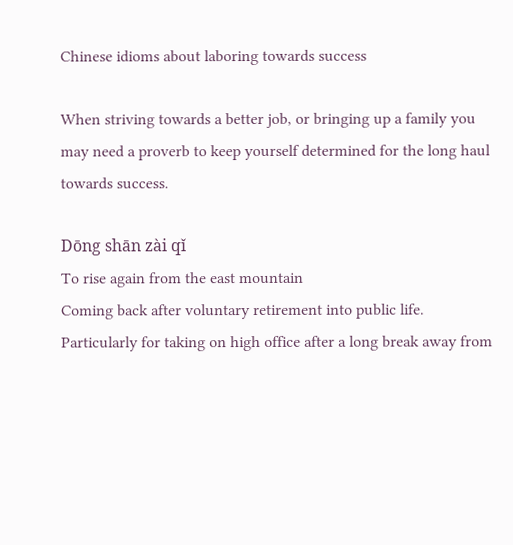Chinese idioms about laboring towards success

When striving towards a better job, or bringing up a family you may need a proverb to keep yourself determined for the long haul towards success.

Dōng shān zài qǐ
To rise again from the east mountain
Coming back after voluntary retirement into public life. Particularly for taking on high office after a long break away from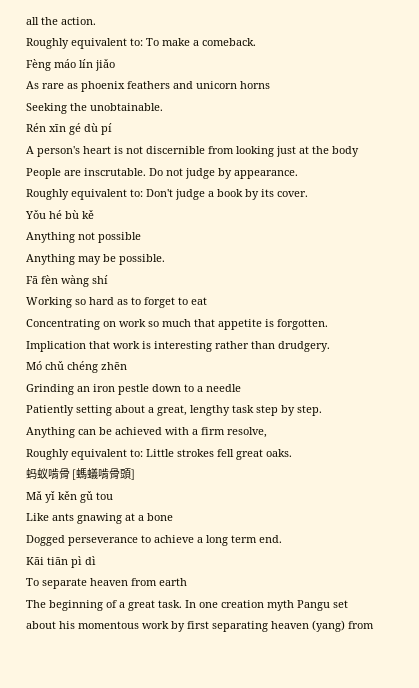all the action.
Roughly equivalent to: To make a comeback.
Fèng máo lín jiǎo
As rare as phoenix feathers and unicorn horns
Seeking the unobtainable.
Rén xīn gé dù pí
A person's heart is not discernible from looking just at the body
People are inscrutable. Do not judge by appearance.
Roughly equivalent to: Don't judge a book by its cover.
Yǒu hé bù kě
Anything not possible
Anything may be possible.
Fā fèn wàng shí
Working so hard as to forget to eat
Concentrating on work so much that appetite is forgotten. Implication that work is interesting rather than drudgery.
Mó chǔ chéng zhēn
Grinding an iron pestle down to a needle
Patiently setting about a great, lengthy task step by step. Anything can be achieved with a firm resolve,
Roughly equivalent to: Little strokes fell great oaks.
蚂蚁啃骨 [螞蟻啃骨頭]
Mǎ yǐ kěn gǔ tou
Like ants gnawing at a bone
Dogged perseverance to achieve a long term end.
Kāi tiān pì dì
To separate heaven from earth
The beginning of a great task. In one creation myth Pangu set about his momentous work by first separating heaven (yang) from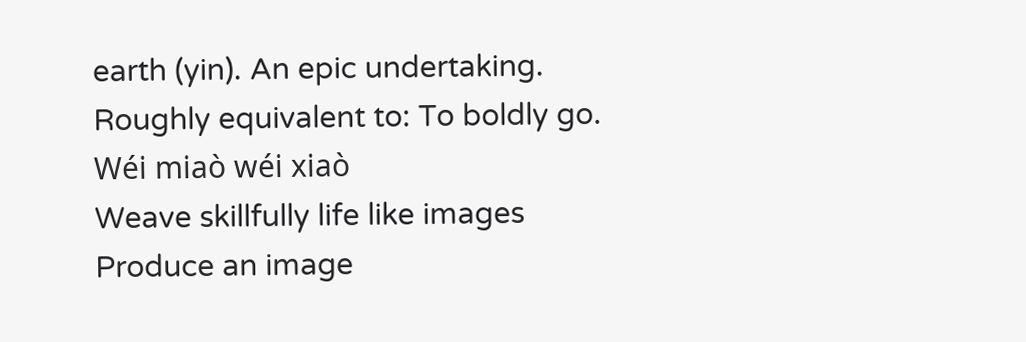earth (yin). An epic undertaking.
Roughly equivalent to: To boldly go.
Wéi miaò wéi xiaò
Weave skillfully life like images
Produce an image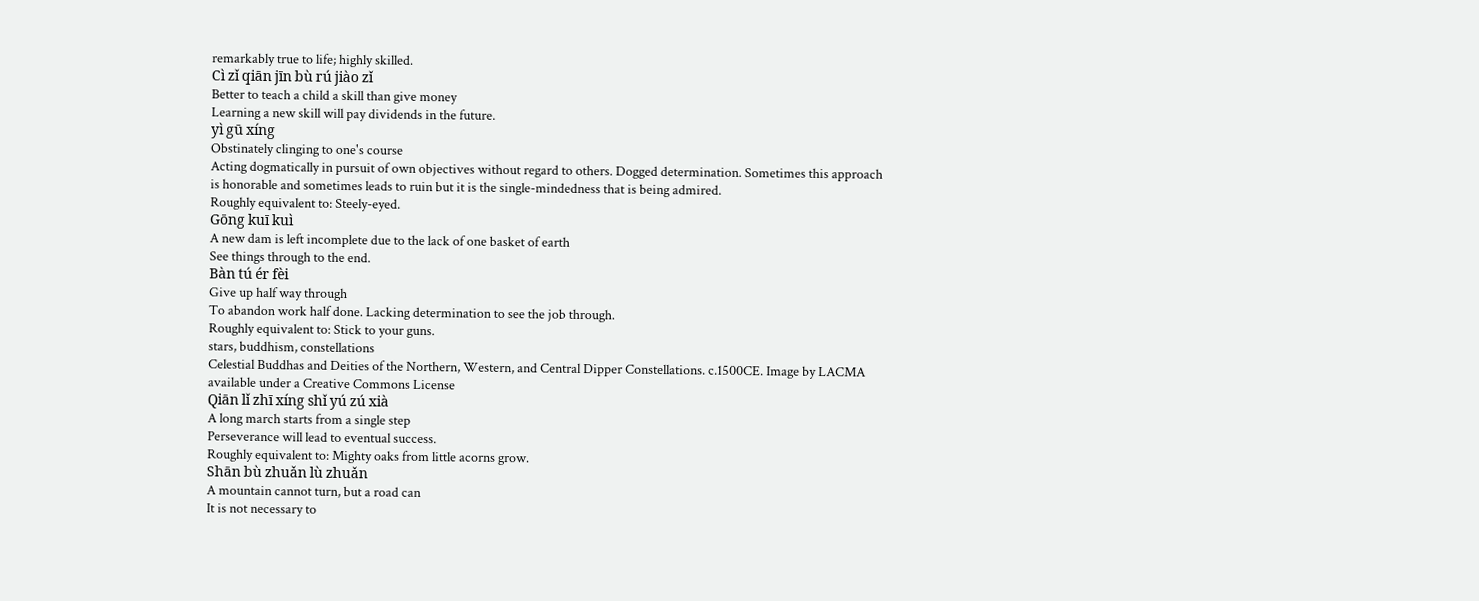remarkably true to life; highly skilled.
Cì zǐ qiān jīn bù rú jiào zǐ
Better to teach a child a skill than give money
Learning a new skill will pay dividends in the future.
yì gū xíng
Obstinately clinging to one's course
Acting dogmatically in pursuit of own objectives without regard to others. Dogged determination. Sometimes this approach is honorable and sometimes leads to ruin but it is the single-mindedness that is being admired.
Roughly equivalent to: Steely-eyed.
Gōng kuī kuì
A new dam is left incomplete due to the lack of one basket of earth
See things through to the end.
Bàn tú ér fèi
Give up half way through
To abandon work half done. Lacking determination to see the job through.
Roughly equivalent to: Stick to your guns.
stars, buddhism, constellations
Celestial Buddhas and Deities of the Northern, Western, and Central Dipper Constellations. c.1500CE. Image by LACMA available under a Creative Commons License
Qiān lǐ zhī xíng shǐ yú zú xià
A long march starts from a single step
Perseverance will lead to eventual success.
Roughly equivalent to: Mighty oaks from little acorns grow.
Shān bù zhuǎn lù zhuǎn
A mountain cannot turn, but a road can
It is not necessary to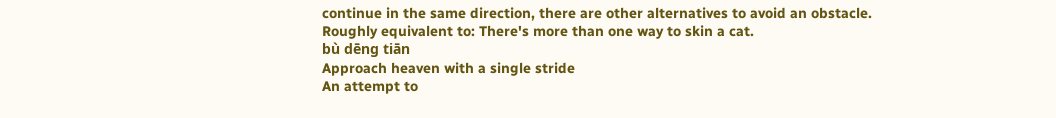continue in the same direction, there are other alternatives to avoid an obstacle.
Roughly equivalent to: There's more than one way to skin a cat.
bù dēng tiān
Approach heaven with a single stride
An attempt to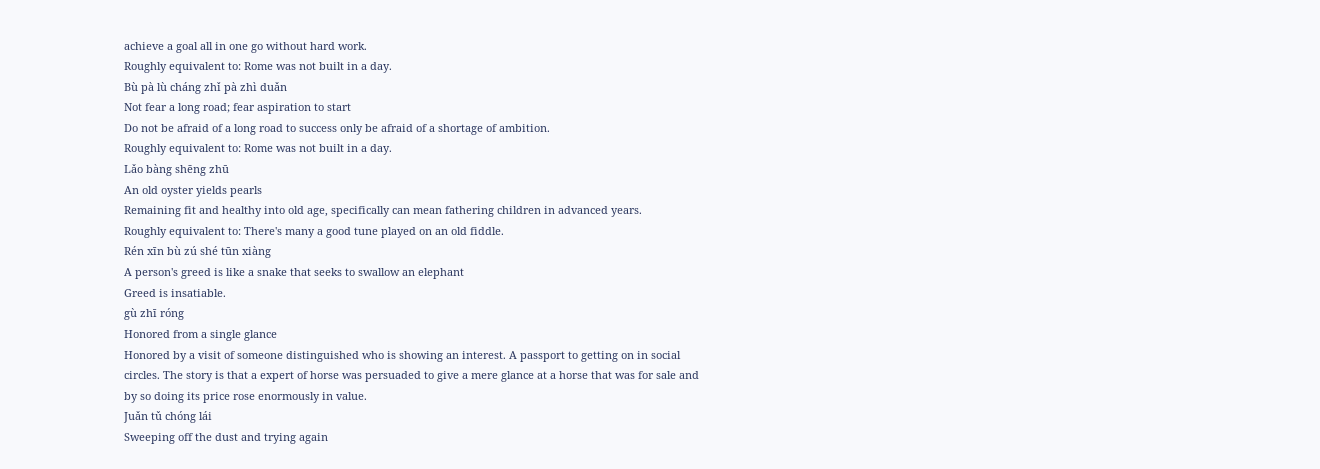achieve a goal all in one go without hard work.
Roughly equivalent to: Rome was not built in a day.
Bù pà lù cháng zhǐ pà zhì duǎn
Not fear a long road; fear aspiration to start
Do not be afraid of a long road to success only be afraid of a shortage of ambition.
Roughly equivalent to: Rome was not built in a day.
Lǎo bàng shēng zhū
An old oyster yields pearls
Remaining fit and healthy into old age, specifically can mean fathering children in advanced years.
Roughly equivalent to: There's many a good tune played on an old fiddle.
Rén xīn bù zú shé tūn xiàng
A person's greed is like a snake that seeks to swallow an elephant
Greed is insatiable.
gù zhī róng
Honored from a single glance
Honored by a visit of someone distinguished who is showing an interest. A passport to getting on in social circles. The story is that a expert of horse was persuaded to give a mere glance at a horse that was for sale and by so doing its price rose enormously in value.
Juǎn tǔ chóng lái
Sweeping off the dust and trying again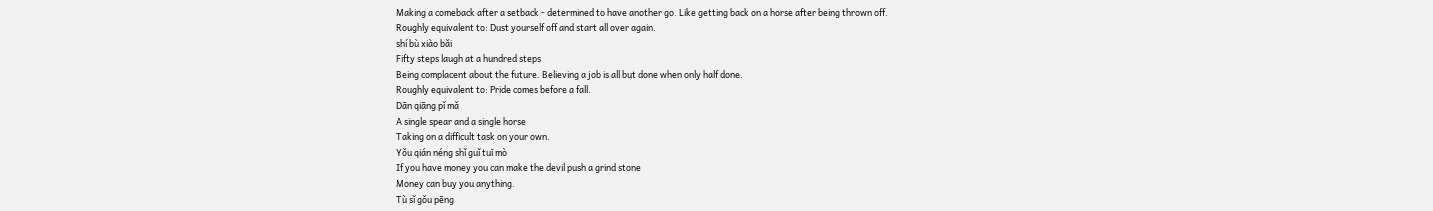Making a comeback after a setback - determined to have another go. Like getting back on a horse after being thrown off.
Roughly equivalent to: Dust yourself off and start all over again.
shí bù xiào bǎi
Fifty steps laugh at a hundred steps
Being complacent about the future. Believing a job is all but done when only half done.
Roughly equivalent to: Pride comes before a fall.
Dān qiāng pǐ mǎ
A single spear and a single horse
Taking on a difficult task on your own.
Yǒu qián néng shǐ guǐ tuī mò
If you have money you can make the devil push a grind stone
Money can buy you anything.
Tù sǐ gǒu pēng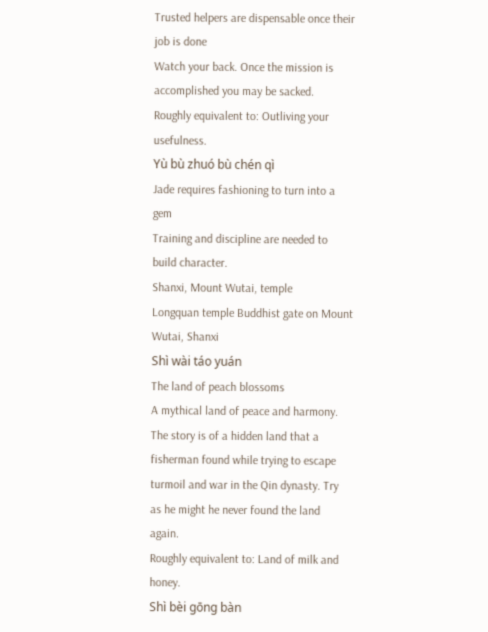Trusted helpers are dispensable once their job is done
Watch your back. Once the mission is accomplished you may be sacked.
Roughly equivalent to: Outliving your usefulness.
Yù bù zhuó bù chén qì
Jade requires fashioning to turn into a gem
Training and discipline are needed to build character.
Shanxi, Mount Wutai, temple
Longquan temple Buddhist gate on Mount Wutai, Shanxi
Shì wài táo yuán
The land of peach blossoms
A mythical land of peace and harmony. The story is of a hidden land that a fisherman found while trying to escape turmoil and war in the Qin dynasty. Try as he might he never found the land again.
Roughly equivalent to: Land of milk and honey.
Shì bèi gōng bàn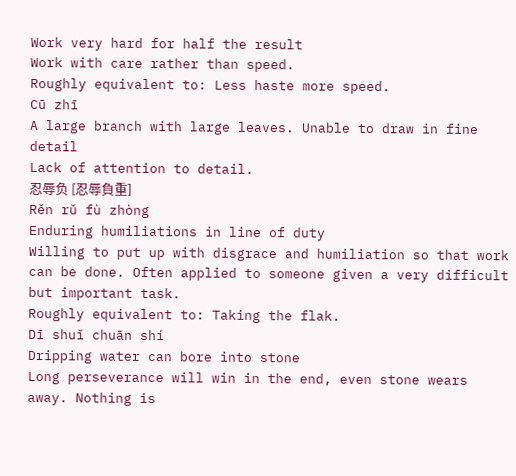Work very hard for half the result
Work with care rather than speed.
Roughly equivalent to: Less haste more speed.
Cū zhī
A large branch with large leaves. Unable to draw in fine detail
Lack of attention to detail.
忍辱负 [忍辱負重]
Rěn rǔ fù zhòng
Enduring humiliations in line of duty
Willing to put up with disgrace and humiliation so that work can be done. Often applied to someone given a very difficult but important task.
Roughly equivalent to: Taking the flak.
Dī shuǐ chuān shí
Dripping water can bore into stone
Long perseverance will win in the end, even stone wears away. Nothing is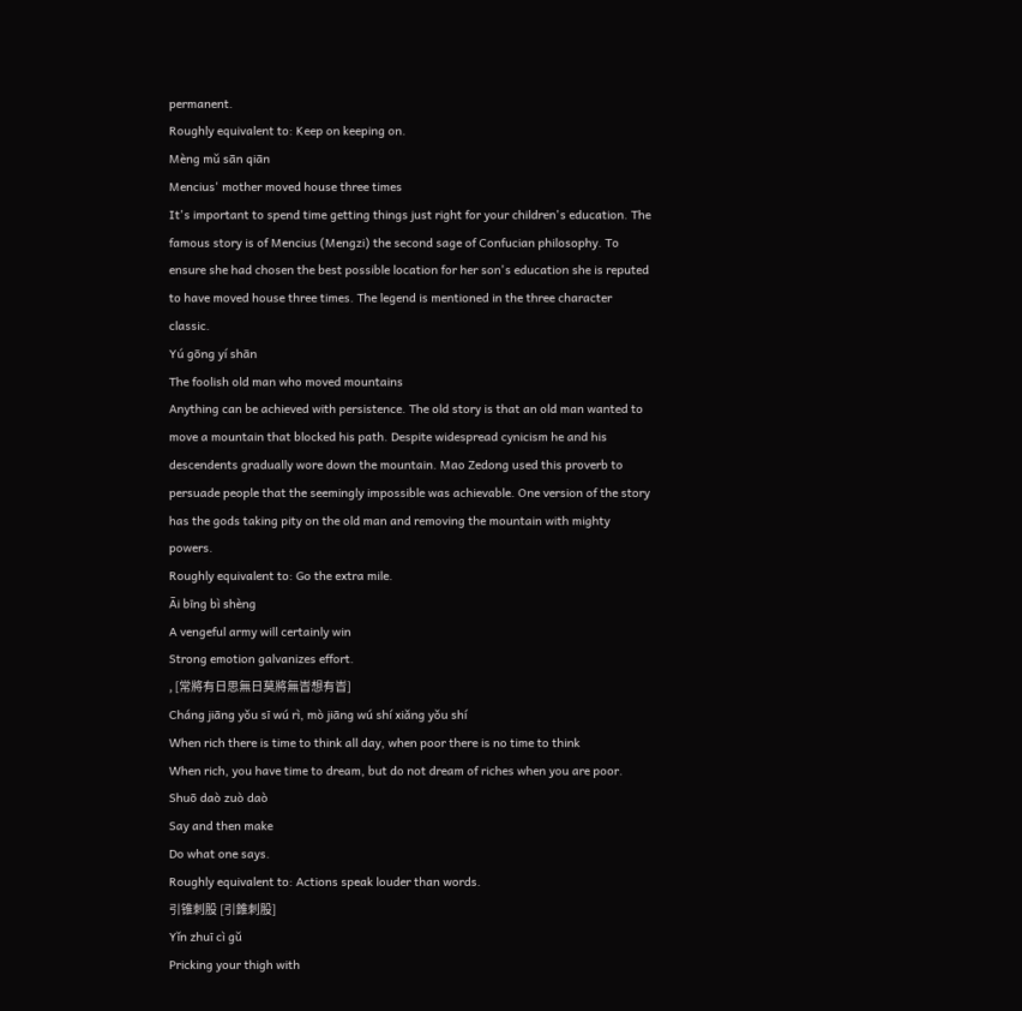permanent.
Roughly equivalent to: Keep on keeping on.
Mèng mǔ sān qiān
Mencius' mother moved house three times
It's important to spend time getting things just right for your children's education. The famous story is of Mencius (Mengzi) the second sage of Confucian philosophy. To ensure she had chosen the best possible location for her son's education she is reputed to have moved house three times. The legend is mentioned in the three character classic.
Yú gōng yí shān
The foolish old man who moved mountains
Anything can be achieved with persistence. The old story is that an old man wanted to move a mountain that blocked his path. Despite widespread cynicism he and his descendents gradually wore down the mountain. Mao Zedong used this proverb to persuade people that the seemingly impossible was achievable. One version of the story has the gods taking pity on the old man and removing the mountain with mighty powers.
Roughly equivalent to: Go the extra mile.
Āi bīng bì shèng
A vengeful army will certainly win
Strong emotion galvanizes effort.
, [常將有日思無日莫將無旹想有旹]
Cháng jiāng yǒu sī wú rì, mò jiāng wú shí xiǎng yǒu shí
When rich there is time to think all day, when poor there is no time to think
When rich, you have time to dream, but do not dream of riches when you are poor.
Shuō daò zuò daò
Say and then make
Do what one says.
Roughly equivalent to: Actions speak louder than words.
引锥刺股 [引錐刺股]
Yǐn zhuī cì gǔ
Pricking your thigh with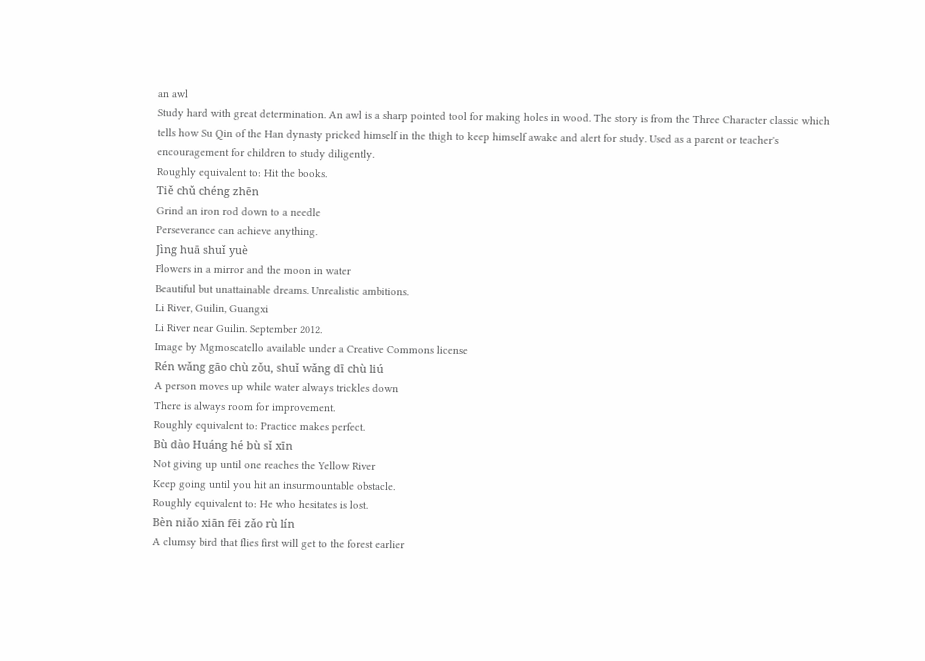an awl
Study hard with great determination. An awl is a sharp pointed tool for making holes in wood. The story is from the Three Character classic which tells how Su Qin of the Han dynasty pricked himself in the thigh to keep himself awake and alert for study. Used as a parent or teacher's encouragement for children to study diligently.
Roughly equivalent to: Hit the books.
Tiě chǔ chéng zhēn
Grind an iron rod down to a needle
Perseverance can achieve anything.
Jìng huā shuǐ yuè
Flowers in a mirror and the moon in water
Beautiful but unattainable dreams. Unrealistic ambitions.
Li River, Guilin, Guangxi
Li River near Guilin. September 2012.
Image by Mgmoscatello available under a Creative Commons license
Rén wǎng gāo chù zǒu, shuǐ wǎng dī chù liú
A person moves up while water always trickles down
There is always room for improvement.
Roughly equivalent to: Practice makes perfect.
Bù dào Huáng hé bù sǐ xīn
Not giving up until one reaches the Yellow River
Keep going until you hit an insurmountable obstacle.
Roughly equivalent to: He who hesitates is lost.
Bèn niǎo xiān fēi zǎo rù lín
A clumsy bird that flies first will get to the forest earlier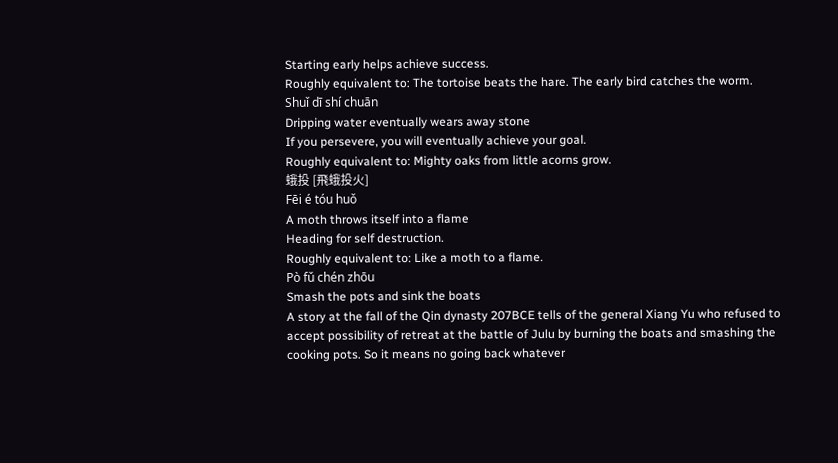Starting early helps achieve success.
Roughly equivalent to: The tortoise beats the hare. The early bird catches the worm.
Shuǐ dī shí chuān
Dripping water eventually wears away stone
If you persevere, you will eventually achieve your goal.
Roughly equivalent to: Mighty oaks from little acorns grow.
蛾投 [飛蛾投火]
Fēi é tóu huǒ
A moth throws itself into a flame
Heading for self destruction.
Roughly equivalent to: Like a moth to a flame.
Pò fǔ chén zhōu
Smash the pots and sink the boats
A story at the fall of the Qin dynasty 207BCE tells of the general Xiang Yu who refused to accept possibility of retreat at the battle of Julu by burning the boats and smashing the cooking pots. So it means no going back whatever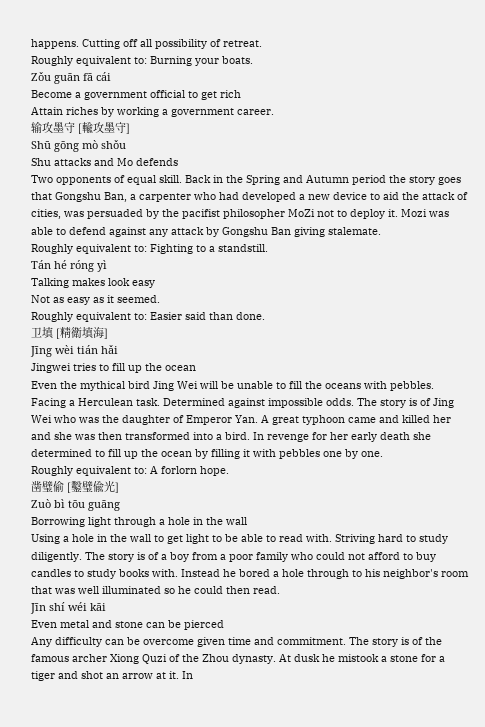happens. Cutting off all possibility of retreat.
Roughly equivalent to: Burning your boats.
Zǒu guān fā cái
Become a government official to get rich
Attain riches by working a government career.
输攻墨守 [輸攻墨守]
Shū gōng mò shǒu
Shu attacks and Mo defends
Two opponents of equal skill. Back in the Spring and Autumn period the story goes that Gongshu Ban, a carpenter who had developed a new device to aid the attack of cities, was persuaded by the pacifist philosopher MoZi not to deploy it. Mozi was able to defend against any attack by Gongshu Ban giving stalemate.
Roughly equivalent to: Fighting to a standstill.
Tán hé róng yì
Talking makes look easy
Not as easy as it seemed.
Roughly equivalent to: Easier said than done.
卫填 [精衛填海]
Jīng wèi tián hǎi
Jingwei tries to fill up the ocean
Even the mythical bird Jing Wei will be unable to fill the oceans with pebbles. Facing a Herculean task. Determined against impossible odds. The story is of Jing Wei who was the daughter of Emperor Yan. A great typhoon came and killed her and she was then transformed into a bird. In revenge for her early death she determined to fill up the ocean by filling it with pebbles one by one.
Roughly equivalent to: A forlorn hope.
凿璧偷 [鑿璧偸光]
Zuò bì tōu guāng
Borrowing light through a hole in the wall
Using a hole in the wall to get light to be able to read with. Striving hard to study diligently. The story is of a boy from a poor family who could not afford to buy candles to study books with. Instead he bored a hole through to his neighbor's room that was well illuminated so he could then read.
Jīn shí wéi kāi
Even metal and stone can be pierced
Any difficulty can be overcome given time and commitment. The story is of the famous archer Xiong Quzi of the Zhou dynasty. At dusk he mistook a stone for a tiger and shot an arrow at it. In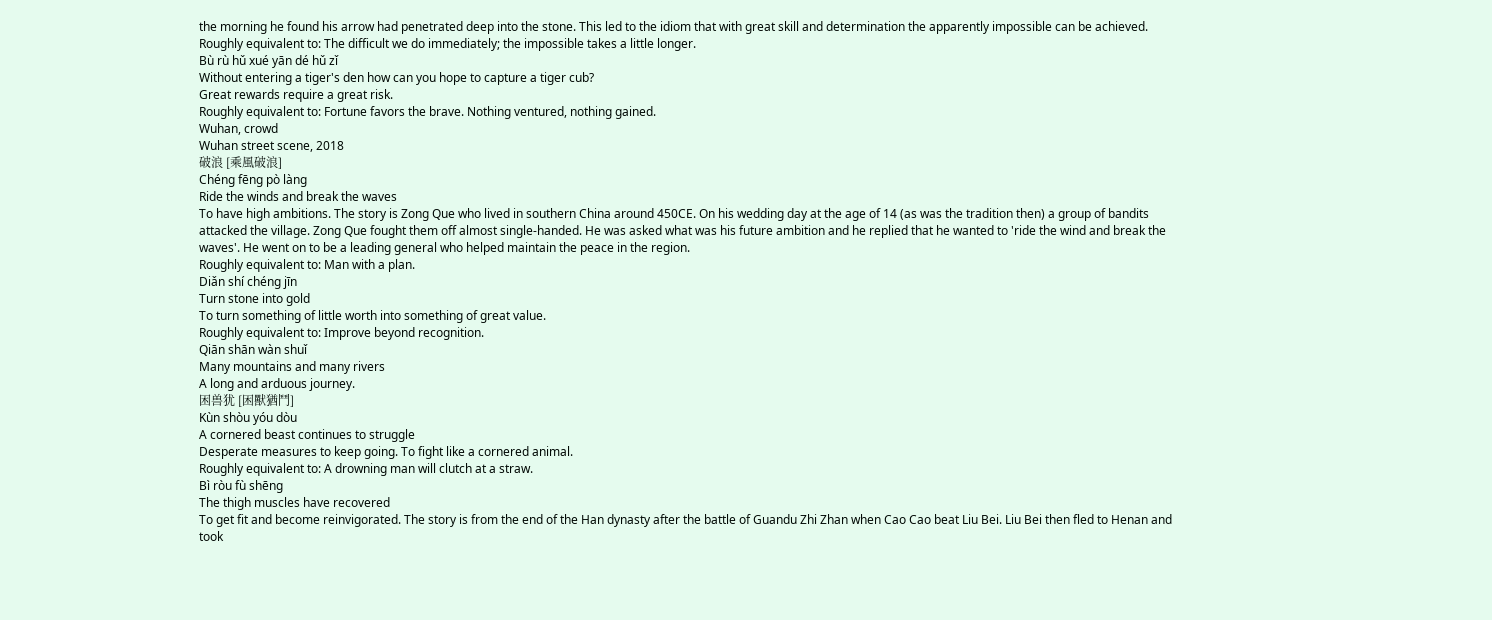the morning he found his arrow had penetrated deep into the stone. This led to the idiom that with great skill and determination the apparently impossible can be achieved.
Roughly equivalent to: The difficult we do immediately; the impossible takes a little longer.
Bù rù hǔ xué yān dé hǔ zǐ
Without entering a tiger's den how can you hope to capture a tiger cub?
Great rewards require a great risk.
Roughly equivalent to: Fortune favors the brave. Nothing ventured, nothing gained.
Wuhan, crowd
Wuhan street scene, 2018
破浪 [乘風破浪]
Chéng fēng pò làng
Ride the winds and break the waves
To have high ambitions. The story is Zong Que who lived in southern China around 450CE. On his wedding day at the age of 14 (as was the tradition then) a group of bandits attacked the village. Zong Que fought them off almost single-handed. He was asked what was his future ambition and he replied that he wanted to 'ride the wind and break the waves'. He went on to be a leading general who helped maintain the peace in the region.
Roughly equivalent to: Man with a plan.
Diǎn shí chéng jīn
Turn stone into gold
To turn something of little worth into something of great value.
Roughly equivalent to: Improve beyond recognition.
Qiān shān wàn shuǐ
Many mountains and many rivers
A long and arduous journey.
困兽犹 [困獸猶鬥]
Kùn shòu yóu dòu
A cornered beast continues to struggle
Desperate measures to keep going. To fight like a cornered animal.
Roughly equivalent to: A drowning man will clutch at a straw.
Bì ròu fù shēng
The thigh muscles have recovered
To get fit and become reinvigorated. The story is from the end of the Han dynasty after the battle of Guandu Zhi Zhan when Cao Cao beat Liu Bei. Liu Bei then fled to Henan and took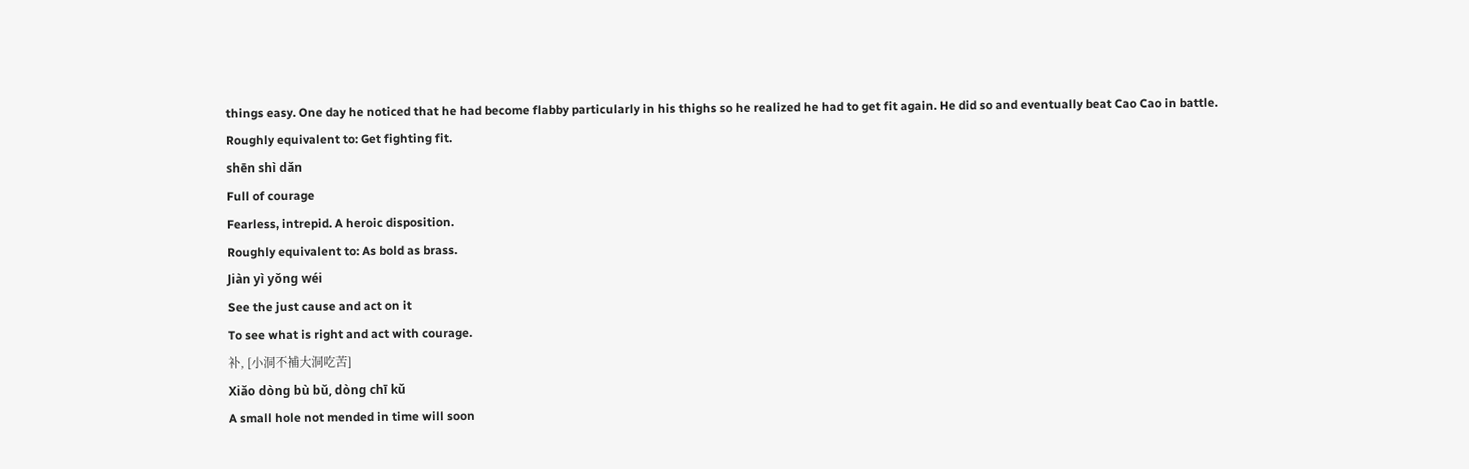things easy. One day he noticed that he had become flabby particularly in his thighs so he realized he had to get fit again. He did so and eventually beat Cao Cao in battle.
Roughly equivalent to: Get fighting fit.
shēn shì dǎn
Full of courage
Fearless, intrepid. A heroic disposition.
Roughly equivalent to: As bold as brass.
Jiàn yì yǒng wéi
See the just cause and act on it
To see what is right and act with courage.
补, [小洞不補大洞吃苦]
Xiǎo dòng bù bǔ, dòng chī kǔ
A small hole not mended in time will soon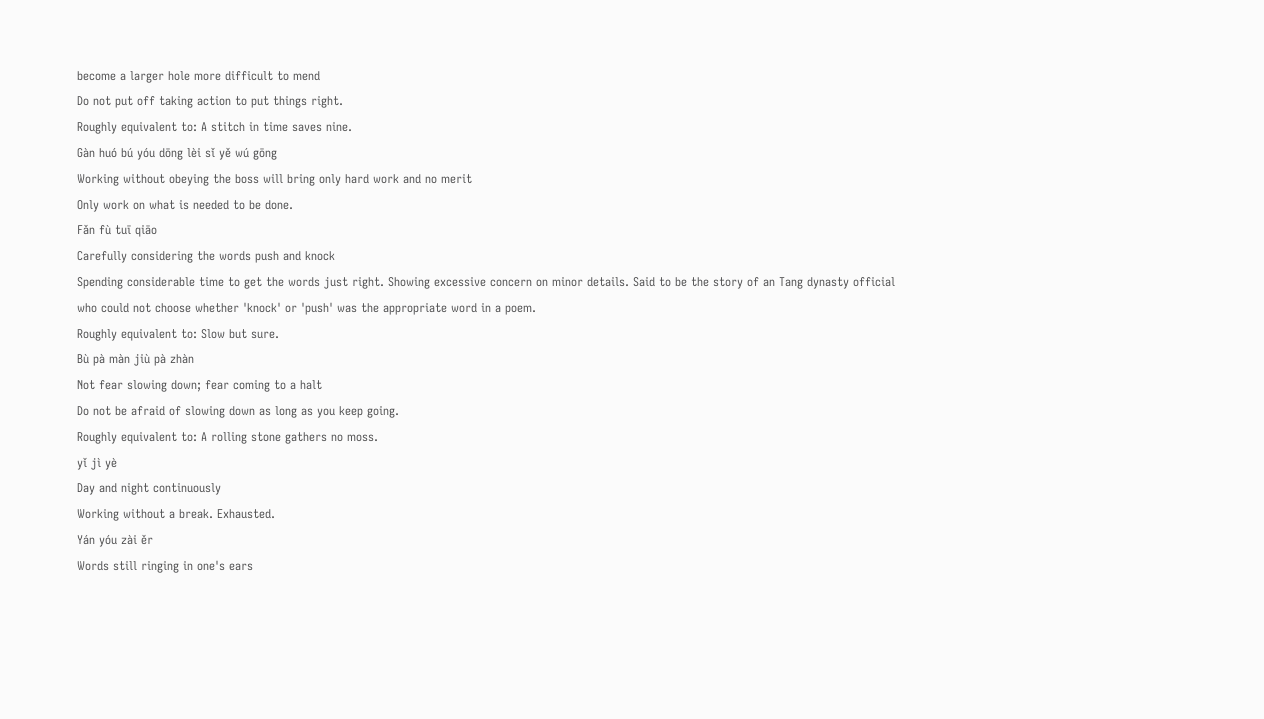become a larger hole more difficult to mend
Do not put off taking action to put things right.
Roughly equivalent to: A stitch in time saves nine.
Gàn huó bú yóu dōng lèi sǐ yě wú gōng
Working without obeying the boss will bring only hard work and no merit
Only work on what is needed to be done.
Fǎn fù tuī qiāo
Carefully considering the words push and knock
Spending considerable time to get the words just right. Showing excessive concern on minor details. Said to be the story of an Tang dynasty official who could not choose whether 'knock' or 'push' was the appropriate word in a poem.
Roughly equivalent to: Slow but sure.
Bù pà màn jiù pà zhàn
Not fear slowing down; fear coming to a halt
Do not be afraid of slowing down as long as you keep going.
Roughly equivalent to: A rolling stone gathers no moss.
yǐ jì yè
Day and night continuously
Working without a break. Exhausted.
Yán yóu zài ěr
Words still ringing in one's ears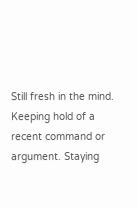Still fresh in the mind. Keeping hold of a recent command or argument. Staying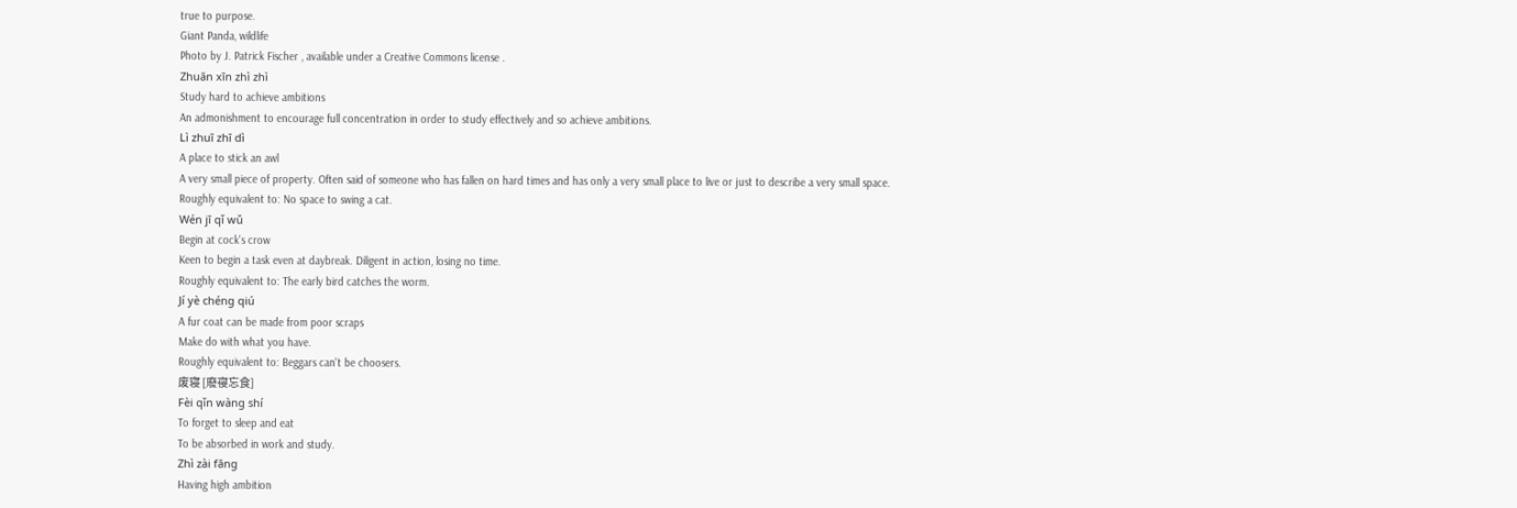true to purpose.
Giant Panda, wildlife
Photo by J. Patrick Fischer , available under a Creative Commons license .
Zhuān xīn zhì zhì
Study hard to achieve ambitions
An admonishment to encourage full concentration in order to study effectively and so achieve ambitions.
Lì zhuī zhī dì
A place to stick an awl
A very small piece of property. Often said of someone who has fallen on hard times and has only a very small place to live or just to describe a very small space.
Roughly equivalent to: No space to swing a cat.
Wén jī qǐ wǔ
Begin at cock's crow
Keen to begin a task even at daybreak. Diligent in action, losing no time.
Roughly equivalent to: The early bird catches the worm.
Jí yè chéng qiú
A fur coat can be made from poor scraps
Make do with what you have.
Roughly equivalent to: Beggars can't be choosers.
废寝 [廢寑忘食]
Fèi qǐn wàng shí
To forget to sleep and eat
To be absorbed in work and study.
Zhì zài fāng
Having high ambition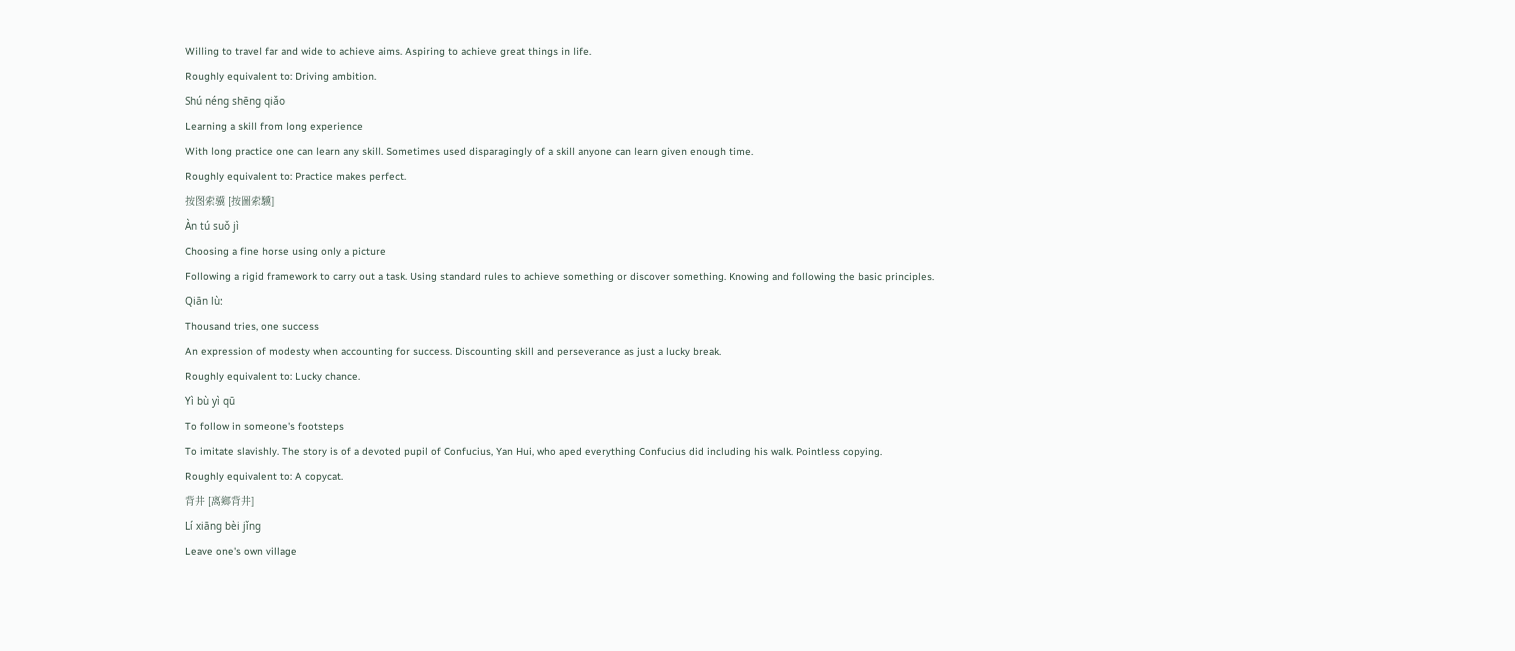Willing to travel far and wide to achieve aims. Aspiring to achieve great things in life.
Roughly equivalent to: Driving ambition.
Shú néng shēng qiǎo
Learning a skill from long experience
With long practice one can learn any skill. Sometimes used disparagingly of a skill anyone can learn given enough time.
Roughly equivalent to: Practice makes perfect.
按图索骥 [按圖索驥]
Àn tú suǒ jì
Choosing a fine horse using only a picture
Following a rigid framework to carry out a task. Using standard rules to achieve something or discover something. Knowing and following the basic principles.
Qiān lù:
Thousand tries, one success
An expression of modesty when accounting for success. Discounting skill and perseverance as just a lucky break.
Roughly equivalent to: Lucky chance.
Yì bù yì qū
To follow in someone's footsteps
To imitate slavishly. The story is of a devoted pupil of Confucius, Yan Hui, who aped everything Confucius did including his walk. Pointless copying.
Roughly equivalent to: A copycat.
背井 [离鄉背井]
Lí xiāng bèi jǐng
Leave one's own village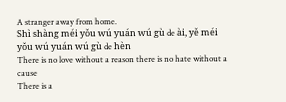A stranger away from home.
Shì shàng méi yǒu wú yuán wú gù de ài, yě méi yǒu wú yuán wú gù de hèn
There is no love without a reason there is no hate without a cause
There is a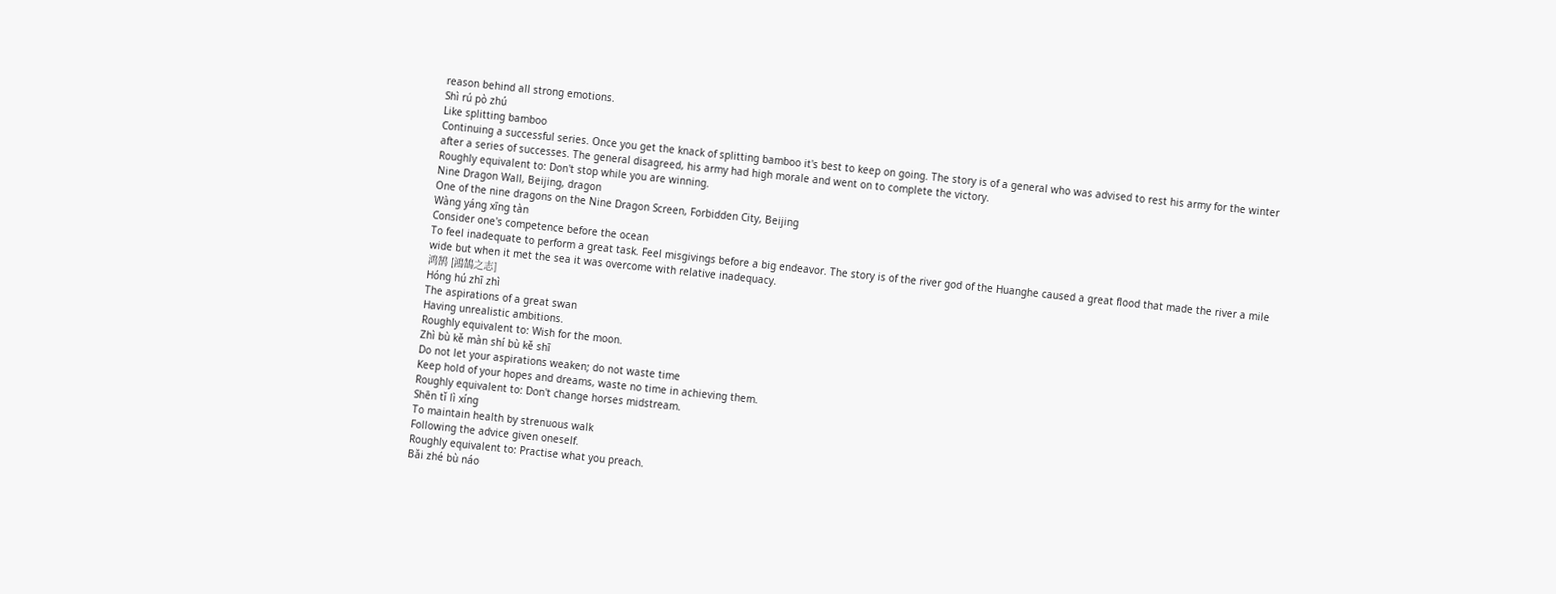reason behind all strong emotions.
Shì rú pò zhú
Like splitting bamboo
Continuing a successful series. Once you get the knack of splitting bamboo it's best to keep on going. The story is of a general who was advised to rest his army for the winter after a series of successes. The general disagreed, his army had high morale and went on to complete the victory.
Roughly equivalent to: Don't stop while you are winning.
Nine Dragon Wall, Beijing, dragon
One of the nine dragons on the Nine Dragon Screen, Forbidden City, Beijing
Wàng yáng xīng tàn
Consider one's competence before the ocean
To feel inadequate to perform a great task. Feel misgivings before a big endeavor. The story is of the river god of the Huanghe caused a great flood that made the river a mile wide but when it met the sea it was overcome with relative inadequacy.
鸿鹄 [鴻鵠之志]
Hóng hú zhī zhì
The aspirations of a great swan
Having unrealistic ambitions.
Roughly equivalent to: Wish for the moon.
Zhì bù kě màn shí bù kě shī
Do not let your aspirations weaken; do not waste time
Keep hold of your hopes and dreams, waste no time in achieving them.
Roughly equivalent to: Don't change horses midstream.
Shēn tǐ lì xíng
To maintain health by strenuous walk
Following the advice given oneself.
Roughly equivalent to: Practise what you preach.
Bǎi zhé bù náo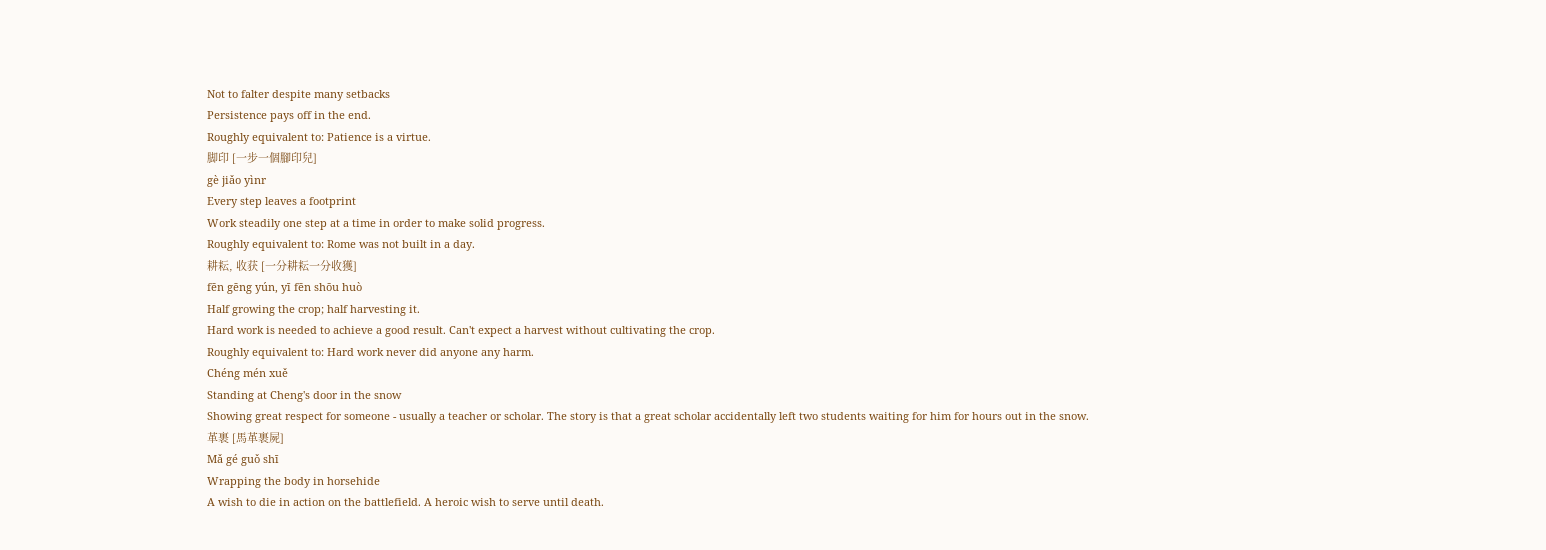Not to falter despite many setbacks
Persistence pays off in the end.
Roughly equivalent to: Patience is a virtue.
脚印 [一步一個腳印兒]
gè jiǎo yìnr
Every step leaves a footprint
Work steadily one step at a time in order to make solid progress.
Roughly equivalent to: Rome was not built in a day.
耕耘, 收获 [一分耕耘一分收獲]
fēn gēng yún, yī fēn shōu huò
Half growing the crop; half harvesting it.
Hard work is needed to achieve a good result. Can't expect a harvest without cultivating the crop.
Roughly equivalent to: Hard work never did anyone any harm.
Chéng mén xuě
Standing at Cheng's door in the snow
Showing great respect for someone - usually a teacher or scholar. The story is that a great scholar accidentally left two students waiting for him for hours out in the snow.
革裹 [馬革裹屍]
Mǎ gé guǒ shī
Wrapping the body in horsehide
A wish to die in action on the battlefield. A heroic wish to serve until death.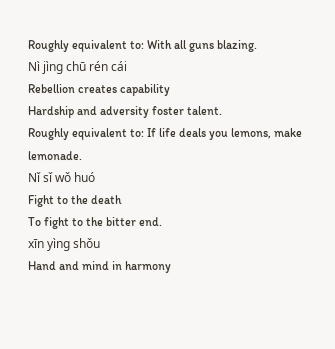Roughly equivalent to: With all guns blazing.
Nì jìng chū rén cái
Rebellion creates capability
Hardship and adversity foster talent.
Roughly equivalent to: If life deals you lemons, make lemonade.
Nǐ sǐ wǒ huó
Fight to the death
To fight to the bitter end.
xīn yìng shǒu
Hand and mind in harmony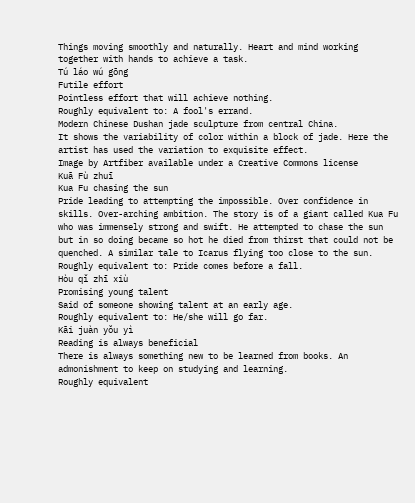Things moving smoothly and naturally. Heart and mind working together with hands to achieve a task.
Tú láo wú gōng
Futile effort
Pointless effort that will achieve nothing.
Roughly equivalent to: A fool's errand.
Modern Chinese Dushan jade sculpture from central China.
It shows the variability of color within a block of jade. Here the artist has used the variation to exquisite effect.
Image by Artfiber available under a Creative Commons license
Kuā Fù zhuī
Kua Fu chasing the sun
Pride leading to attempting the impossible. Over confidence in skills. Over-arching ambition. The story is of a giant called Kua Fu who was immensely strong and swift. He attempted to chase the sun but in so doing became so hot he died from thirst that could not be quenched. A similar tale to Icarus flying too close to the sun.
Roughly equivalent to: Pride comes before a fall.
Hòu qǐ zhī xiù
Promising young talent
Said of someone showing talent at an early age.
Roughly equivalent to: He/she will go far.
Kāi juàn yǒu yì
Reading is always beneficial
There is always something new to be learned from books. An admonishment to keep on studying and learning.
Roughly equivalent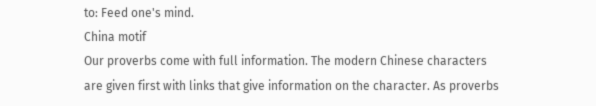to: Feed one's mind.
China motif
Our proverbs come with full information. The modern Chinese characters are given first with links that give information on the character. As proverbs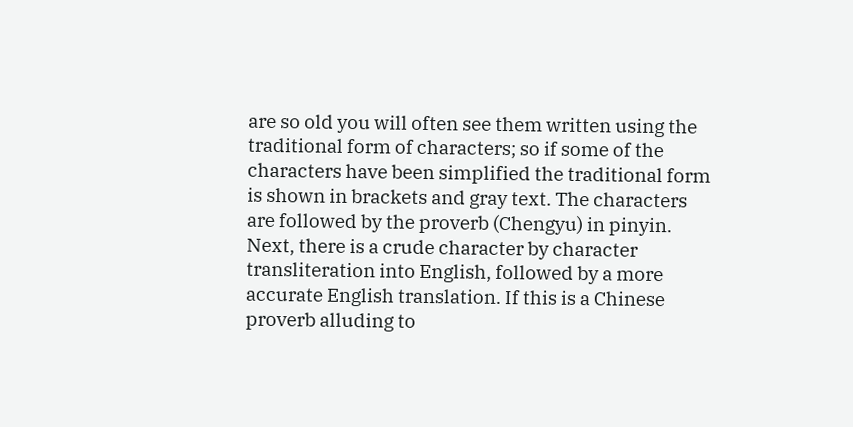are so old you will often see them written using the traditional form of characters; so if some of the characters have been simplified the traditional form is shown in brackets and gray text. The characters are followed by the proverb (Chengyu) in pinyin. Next, there is a crude character by character transliteration into English, followed by a more accurate English translation. If this is a Chinese proverb alluding to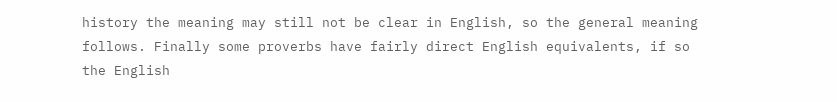history the meaning may still not be clear in English, so the general meaning follows. Finally some proverbs have fairly direct English equivalents, if so the English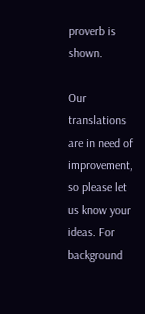proverb is shown.

Our translations are in need of improvement, so please let us know your ideas. For background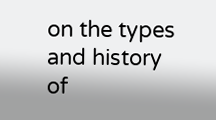on the types and history of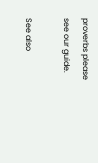proverbs please see our guide.

See also